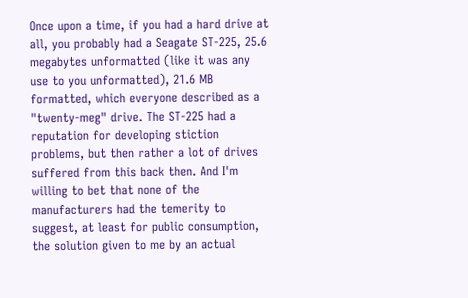Once upon a time, if you had a hard drive at all, you probably had a Seagate ST-225, 25.6 megabytes unformatted (like it was any use to you unformatted), 21.6 MB formatted, which everyone described as a "twenty-meg" drive. The ST-225 had a reputation for developing stiction problems, but then rather a lot of drives suffered from this back then. And I'm willing to bet that none of the manufacturers had the temerity to suggest, at least for public consumption, the solution given to me by an actual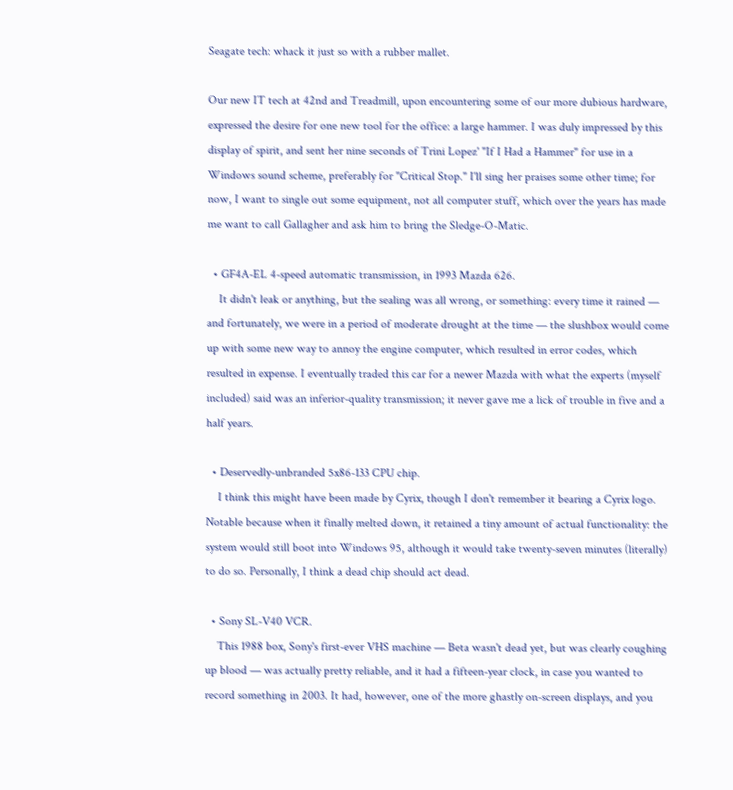Seagate tech: whack it just so with a rubber mallet.

Our new IT tech at 42nd and Treadmill, upon encountering some of our more dubious hardware, expressed the desire for one new tool for the office: a large hammer. I was duly impressed by this display of spirit, and sent her nine seconds of Trini Lopez' "If I Had a Hammer" for use in a Windows sound scheme, preferably for "Critical Stop." I'll sing her praises some other time; for now, I want to single out some equipment, not all computer stuff, which over the years has made me want to call Gallagher and ask him to bring the Sledge-O-Matic.

  • GF4A-EL 4-speed automatic transmission, in 1993 Mazda 626.
    It didn't leak or anything, but the sealing was all wrong, or something: every time it rained — and fortunately, we were in a period of moderate drought at the time — the slushbox would come up with some new way to annoy the engine computer, which resulted in error codes, which resulted in expense. I eventually traded this car for a newer Mazda with what the experts (myself included) said was an inferior-quality transmission; it never gave me a lick of trouble in five and a half years.

  • Deservedly-unbranded 5x86-133 CPU chip.
    I think this might have been made by Cyrix, though I don't remember it bearing a Cyrix logo. Notable because when it finally melted down, it retained a tiny amount of actual functionality: the system would still boot into Windows 95, although it would take twenty-seven minutes (literally) to do so. Personally, I think a dead chip should act dead.

  • Sony SL-V40 VCR.
    This 1988 box, Sony's first-ever VHS machine — Beta wasn't dead yet, but was clearly coughing up blood — was actually pretty reliable, and it had a fifteen-year clock, in case you wanted to record something in 2003. It had, however, one of the more ghastly on-screen displays, and you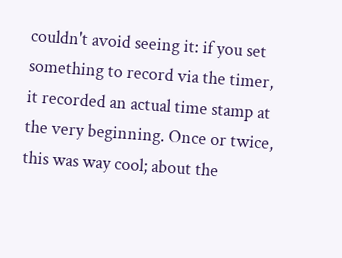couldn't avoid seeing it: if you set something to record via the timer, it recorded an actual time stamp at the very beginning. Once or twice, this was way cool; about the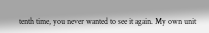tenth time, you never wanted to see it again. My own unit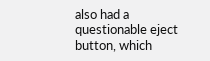also had a questionable eject button, which